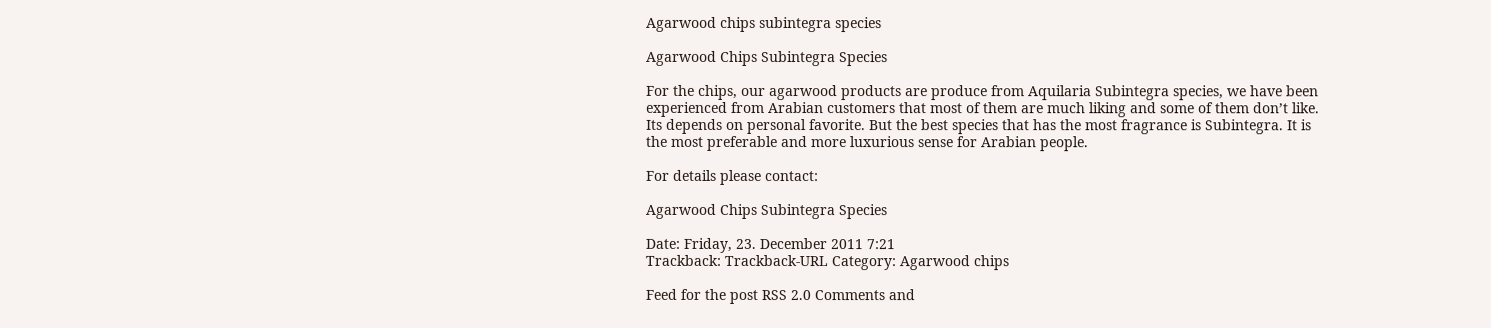Agarwood chips subintegra species

Agarwood Chips Subintegra Species

For the chips, our agarwood products are produce from Aquilaria Subintegra species, we have been experienced from Arabian customers that most of them are much liking and some of them don’t like. Its depends on personal favorite. But the best species that has the most fragrance is Subintegra. It is the most preferable and more luxurious sense for Arabian people.

For details please contact:

Agarwood Chips Subintegra Species

Date: Friday, 23. December 2011 7:21
Trackback: Trackback-URL Category: Agarwood chips

Feed for the post RSS 2.0 Comments and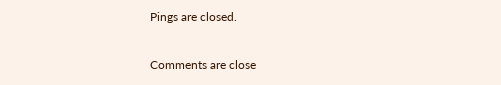Pings are closed.

Comments are close